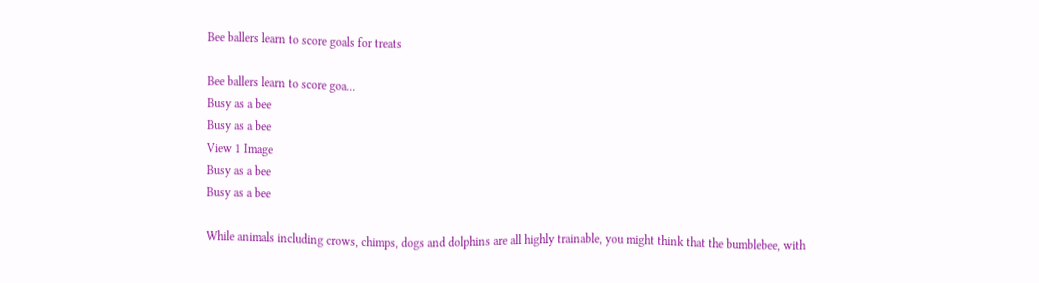Bee ballers learn to score goals for treats

Bee ballers learn to score goa...
Busy as a bee
Busy as a bee
View 1 Image
Busy as a bee
Busy as a bee

While animals including crows, chimps, dogs and dolphins are all highly trainable, you might think that the bumblebee, with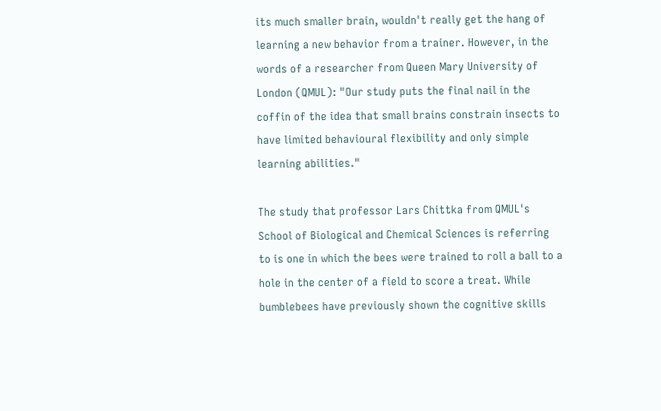its much smaller brain, wouldn't really get the hang of learning a new behavior from a trainer. However, in the words of a researcher from Queen Mary University of London (QMUL): "Our study puts the final nail in the coffin of the idea that small brains constrain insects to have limited behavioural flexibility and only simple learning abilities."

The study that professor Lars Chittka from QMUL's School of Biological and Chemical Sciences is referring to is one in which the bees were trained to roll a ball to a hole in the center of a field to score a treat. While bumblebees have previously shown the cognitive skills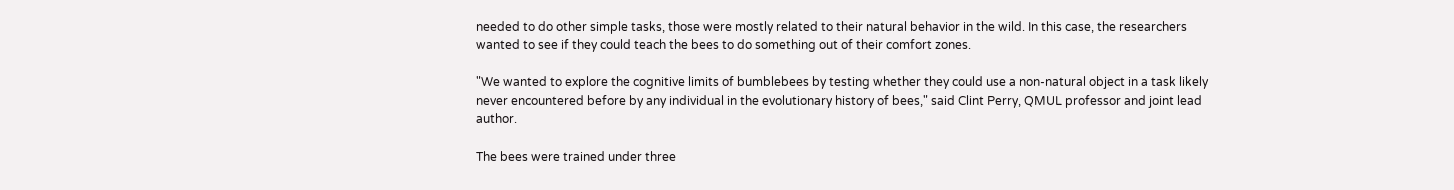needed to do other simple tasks, those were mostly related to their natural behavior in the wild. In this case, the researchers wanted to see if they could teach the bees to do something out of their comfort zones.

"We wanted to explore the cognitive limits of bumblebees by testing whether they could use a non-natural object in a task likely never encountered before by any individual in the evolutionary history of bees," said Clint Perry, QMUL professor and joint lead author.

The bees were trained under three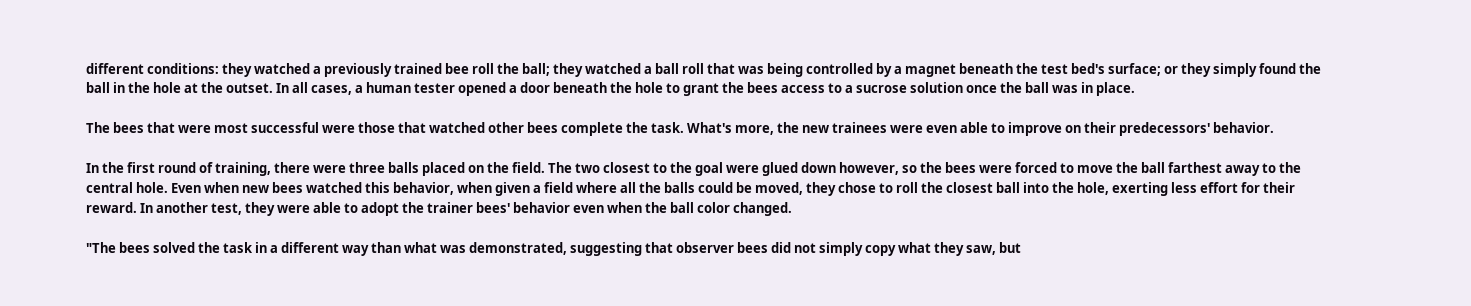different conditions: they watched a previously trained bee roll the ball; they watched a ball roll that was being controlled by a magnet beneath the test bed's surface; or they simply found the ball in the hole at the outset. In all cases, a human tester opened a door beneath the hole to grant the bees access to a sucrose solution once the ball was in place.

The bees that were most successful were those that watched other bees complete the task. What's more, the new trainees were even able to improve on their predecessors' behavior.

In the first round of training, there were three balls placed on the field. The two closest to the goal were glued down however, so the bees were forced to move the ball farthest away to the central hole. Even when new bees watched this behavior, when given a field where all the balls could be moved, they chose to roll the closest ball into the hole, exerting less effort for their reward. In another test, they were able to adopt the trainer bees' behavior even when the ball color changed.

"The bees solved the task in a different way than what was demonstrated, suggesting that observer bees did not simply copy what they saw, but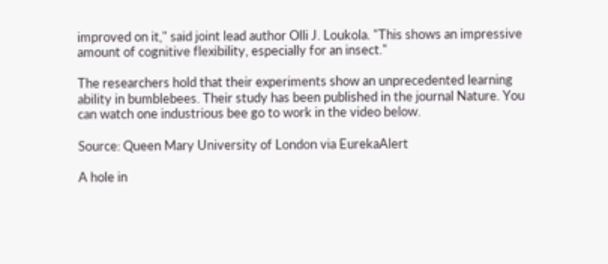improved on it," said joint lead author Olli J. Loukola. "This shows an impressive amount of cognitive flexibility, especially for an insect."

The researchers hold that their experiments show an unprecedented learning ability in bumblebees. Their study has been published in the journal Nature. You can watch one industrious bee go to work in the video below.

Source: Queen Mary University of London via EurekaAlert

A hole in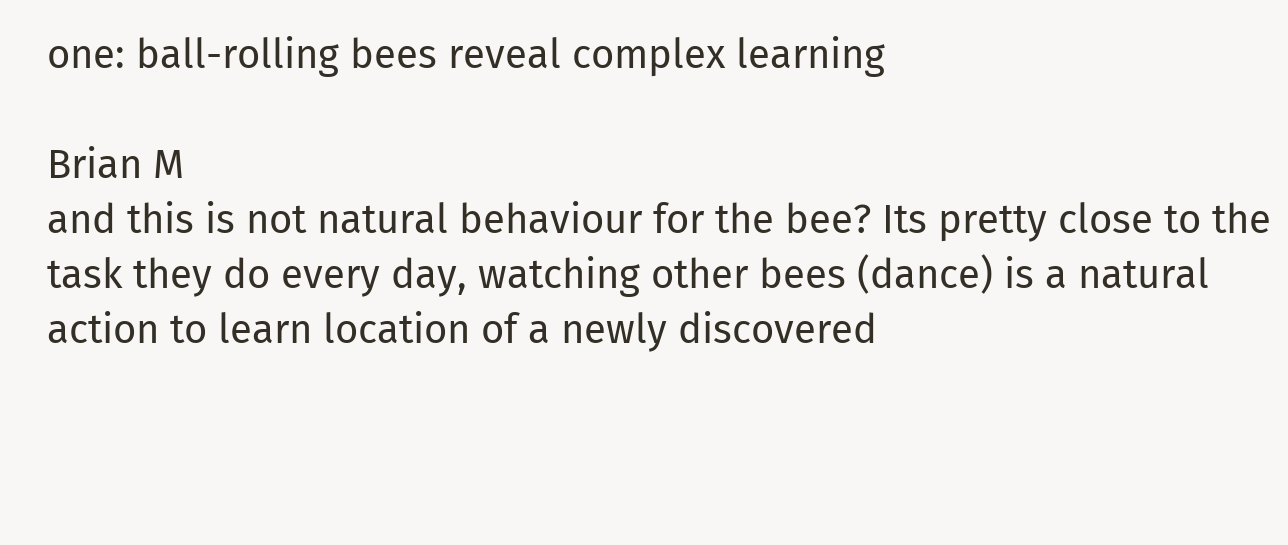one: ball-rolling bees reveal complex learning

Brian M
and this is not natural behaviour for the bee? Its pretty close to the task they do every day, watching other bees (dance) is a natural action to learn location of a newly discovered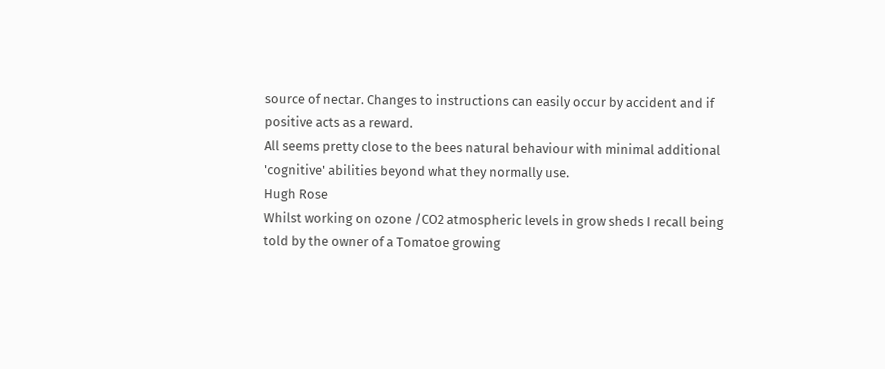source of nectar. Changes to instructions can easily occur by accident and if positive acts as a reward.
All seems pretty close to the bees natural behaviour with minimal additional 'cognitive' abilities beyond what they normally use.
Hugh Rose
Whilst working on ozone /CO2 atmospheric levels in grow sheds I recall being told by the owner of a Tomatoe growing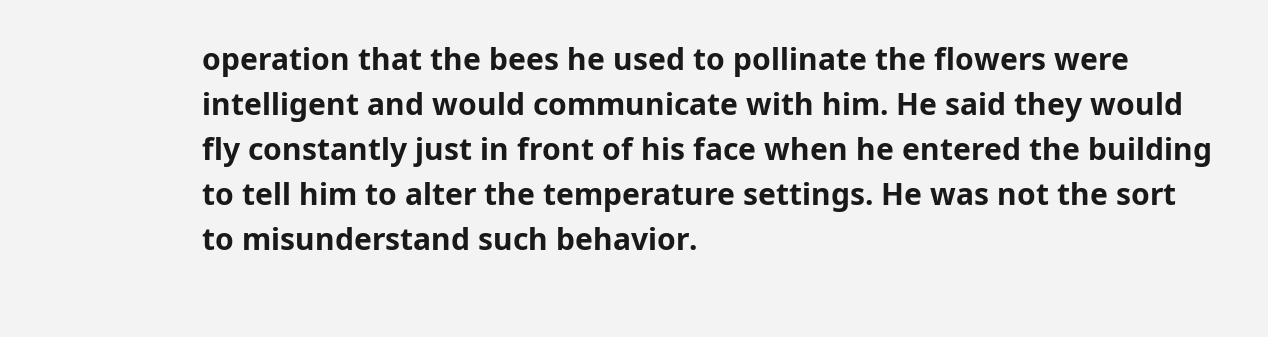operation that the bees he used to pollinate the flowers were intelligent and would communicate with him. He said they would fly constantly just in front of his face when he entered the building to tell him to alter the temperature settings. He was not the sort to misunderstand such behavior.